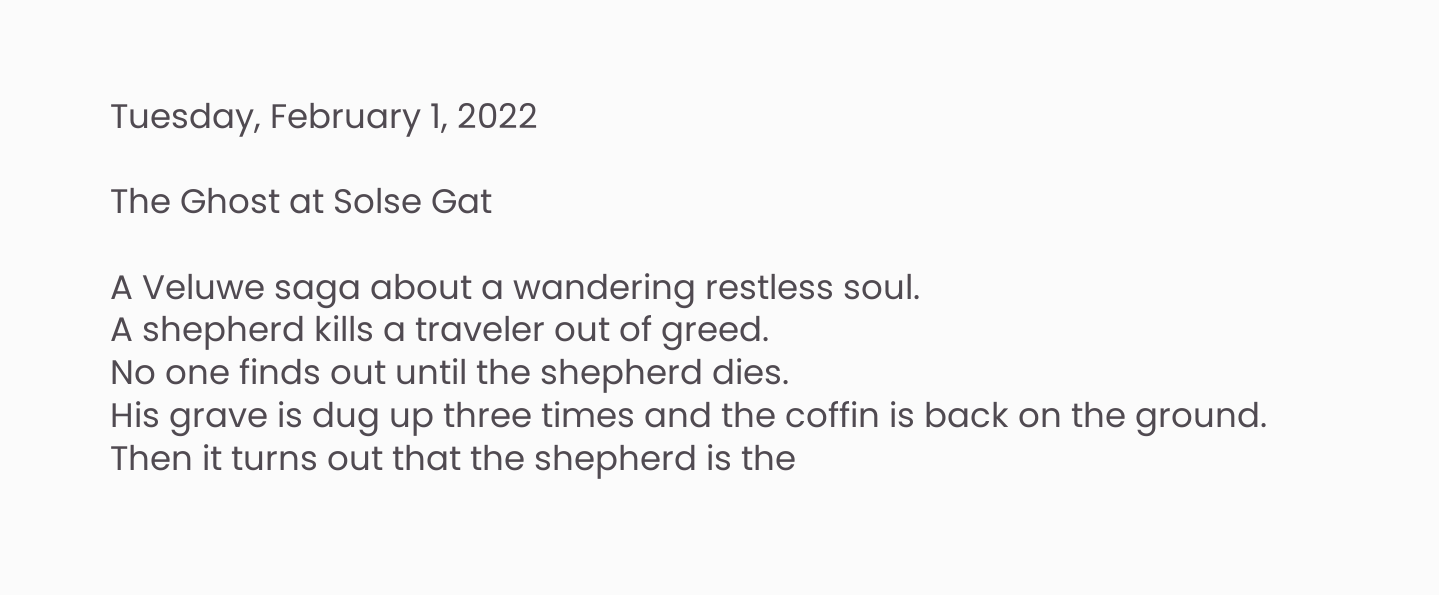Tuesday, February 1, 2022

The Ghost at Solse Gat

A Veluwe saga about a wandering restless soul.
A shepherd kills a traveler out of greed.
No one finds out until the shepherd dies.
His grave is dug up three times and the coffin is back on the ground.
Then it turns out that the shepherd is the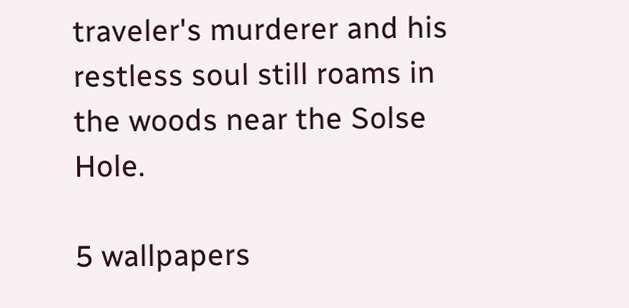traveler's murderer and his restless soul still roams in the woods near the Solse Hole.

5 wallpapers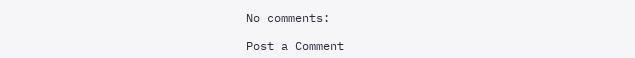No comments:

Post a Comment